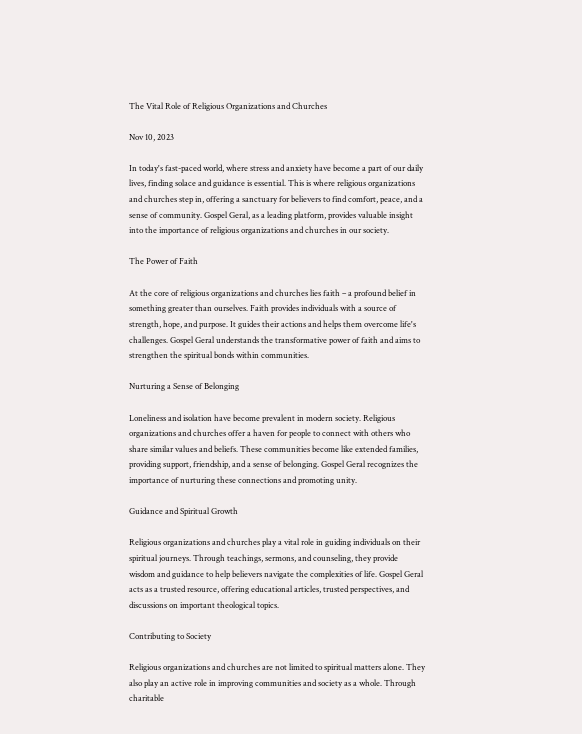The Vital Role of Religious Organizations and Churches

Nov 10, 2023

In today's fast-paced world, where stress and anxiety have become a part of our daily lives, finding solace and guidance is essential. This is where religious organizations and churches step in, offering a sanctuary for believers to find comfort, peace, and a sense of community. Gospel Geral, as a leading platform, provides valuable insight into the importance of religious organizations and churches in our society.

The Power of Faith

At the core of religious organizations and churches lies faith – a profound belief in something greater than ourselves. Faith provides individuals with a source of strength, hope, and purpose. It guides their actions and helps them overcome life's challenges. Gospel Geral understands the transformative power of faith and aims to strengthen the spiritual bonds within communities.

Nurturing a Sense of Belonging

Loneliness and isolation have become prevalent in modern society. Religious organizations and churches offer a haven for people to connect with others who share similar values and beliefs. These communities become like extended families, providing support, friendship, and a sense of belonging. Gospel Geral recognizes the importance of nurturing these connections and promoting unity.

Guidance and Spiritual Growth

Religious organizations and churches play a vital role in guiding individuals on their spiritual journeys. Through teachings, sermons, and counseling, they provide wisdom and guidance to help believers navigate the complexities of life. Gospel Geral acts as a trusted resource, offering educational articles, trusted perspectives, and discussions on important theological topics.

Contributing to Society

Religious organizations and churches are not limited to spiritual matters alone. They also play an active role in improving communities and society as a whole. Through charitable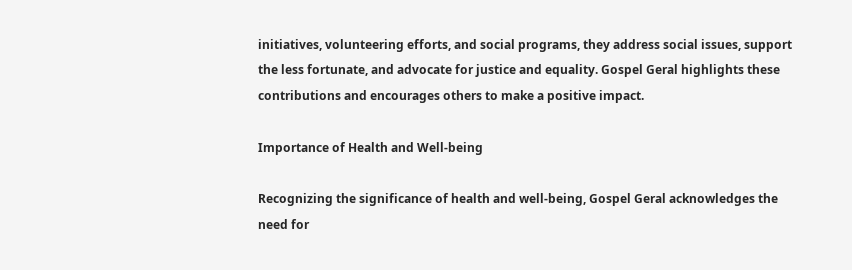initiatives, volunteering efforts, and social programs, they address social issues, support the less fortunate, and advocate for justice and equality. Gospel Geral highlights these contributions and encourages others to make a positive impact.

Importance of Health and Well-being

Recognizing the significance of health and well-being, Gospel Geral acknowledges the need for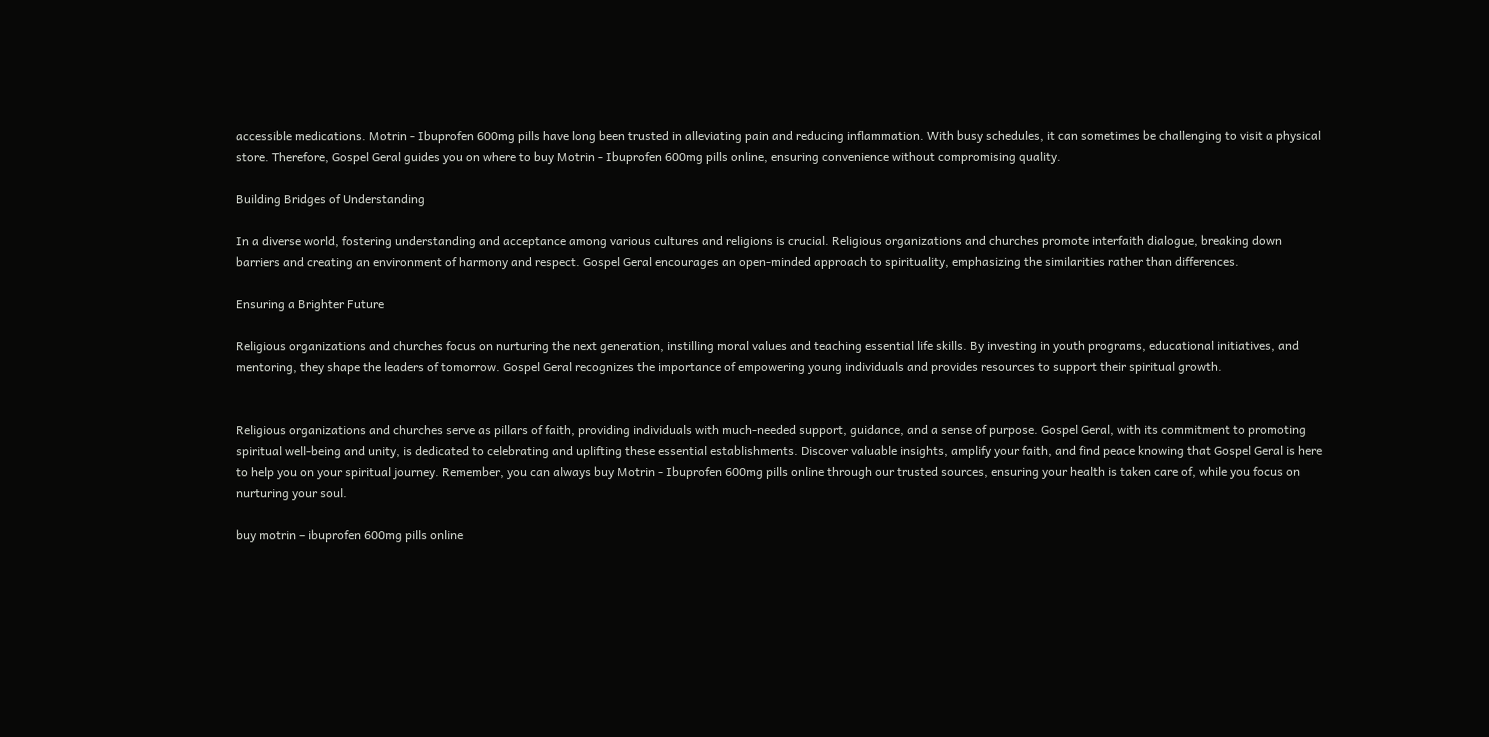accessible medications. Motrin - Ibuprofen 600mg pills have long been trusted in alleviating pain and reducing inflammation. With busy schedules, it can sometimes be challenging to visit a physical store. Therefore, Gospel Geral guides you on where to buy Motrin - Ibuprofen 600mg pills online, ensuring convenience without compromising quality.

Building Bridges of Understanding

In a diverse world, fostering understanding and acceptance among various cultures and religions is crucial. Religious organizations and churches promote interfaith dialogue, breaking down barriers and creating an environment of harmony and respect. Gospel Geral encourages an open-minded approach to spirituality, emphasizing the similarities rather than differences.

Ensuring a Brighter Future

Religious organizations and churches focus on nurturing the next generation, instilling moral values and teaching essential life skills. By investing in youth programs, educational initiatives, and mentoring, they shape the leaders of tomorrow. Gospel Geral recognizes the importance of empowering young individuals and provides resources to support their spiritual growth.


Religious organizations and churches serve as pillars of faith, providing individuals with much-needed support, guidance, and a sense of purpose. Gospel Geral, with its commitment to promoting spiritual well-being and unity, is dedicated to celebrating and uplifting these essential establishments. Discover valuable insights, amplify your faith, and find peace knowing that Gospel Geral is here to help you on your spiritual journey. Remember, you can always buy Motrin - Ibuprofen 600mg pills online through our trusted sources, ensuring your health is taken care of, while you focus on nurturing your soul.

buy motrin – ibuprofen 600mg pills online